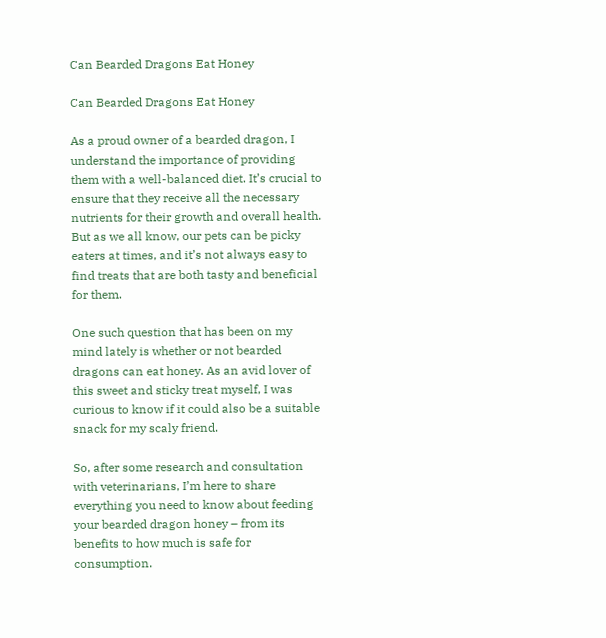Can Bearded Dragons Eat Honey

Can Bearded Dragons Eat Honey

As a proud owner of a bearded dragon, I understand the importance of providing them with a well-balanced diet. It’s crucial to ensure that they receive all the necessary nutrients for their growth and overall health. But as we all know, our pets can be picky eaters at times, and it’s not always easy to find treats that are both tasty and beneficial for them.

One such question that has been on my mind lately is whether or not bearded dragons can eat honey. As an avid lover of this sweet and sticky treat myself, I was curious to know if it could also be a suitable snack for my scaly friend.

So, after some research and consultation with veterinarians, I’m here to share everything you need to know about feeding your bearded dragon honey – from its benefits to how much is safe for consumption.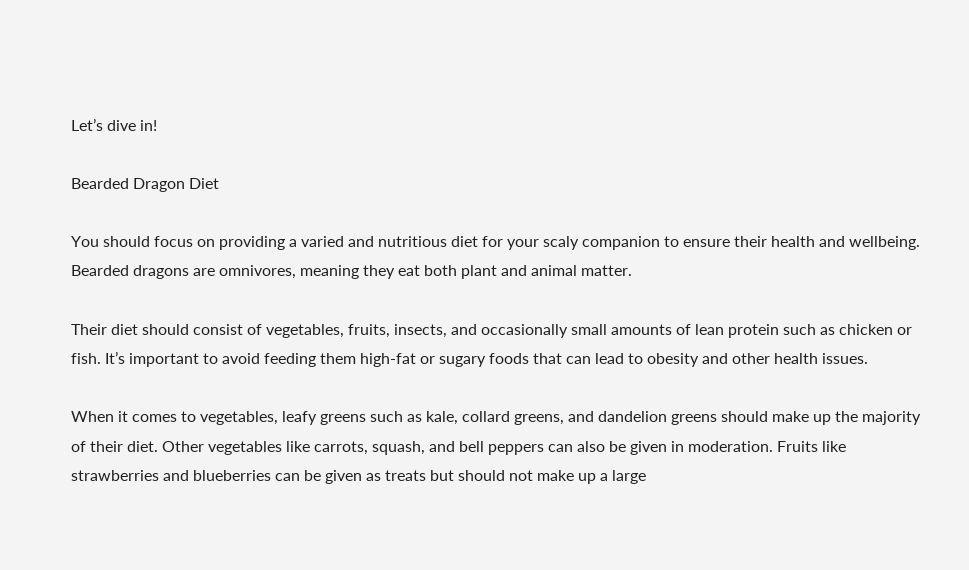Let’s dive in!

Bearded Dragon Diet

You should focus on providing a varied and nutritious diet for your scaly companion to ensure their health and wellbeing. Bearded dragons are omnivores, meaning they eat both plant and animal matter.

Their diet should consist of vegetables, fruits, insects, and occasionally small amounts of lean protein such as chicken or fish. It’s important to avoid feeding them high-fat or sugary foods that can lead to obesity and other health issues.

When it comes to vegetables, leafy greens such as kale, collard greens, and dandelion greens should make up the majority of their diet. Other vegetables like carrots, squash, and bell peppers can also be given in moderation. Fruits like strawberries and blueberries can be given as treats but should not make up a large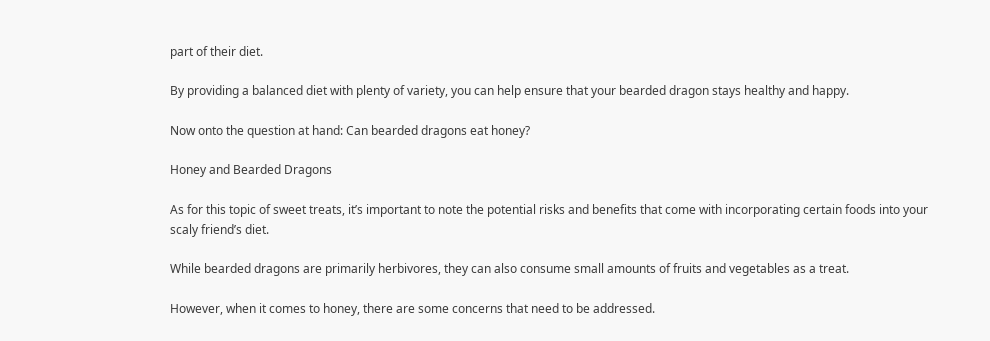part of their diet.

By providing a balanced diet with plenty of variety, you can help ensure that your bearded dragon stays healthy and happy.

Now onto the question at hand: Can bearded dragons eat honey?

Honey and Bearded Dragons

As for this topic of sweet treats, it’s important to note the potential risks and benefits that come with incorporating certain foods into your scaly friend’s diet.

While bearded dragons are primarily herbivores, they can also consume small amounts of fruits and vegetables as a treat.

However, when it comes to honey, there are some concerns that need to be addressed.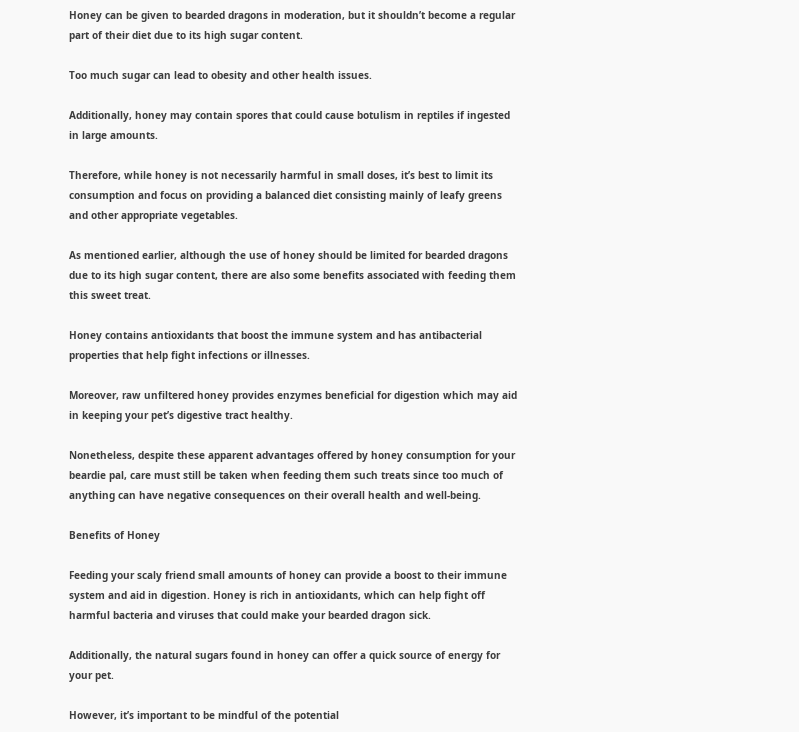Honey can be given to bearded dragons in moderation, but it shouldn’t become a regular part of their diet due to its high sugar content.

Too much sugar can lead to obesity and other health issues.

Additionally, honey may contain spores that could cause botulism in reptiles if ingested in large amounts.

Therefore, while honey is not necessarily harmful in small doses, it’s best to limit its consumption and focus on providing a balanced diet consisting mainly of leafy greens and other appropriate vegetables.

As mentioned earlier, although the use of honey should be limited for bearded dragons due to its high sugar content, there are also some benefits associated with feeding them this sweet treat.

Honey contains antioxidants that boost the immune system and has antibacterial properties that help fight infections or illnesses.

Moreover, raw unfiltered honey provides enzymes beneficial for digestion which may aid in keeping your pet’s digestive tract healthy.

Nonetheless, despite these apparent advantages offered by honey consumption for your beardie pal, care must still be taken when feeding them such treats since too much of anything can have negative consequences on their overall health and well-being.

Benefits of Honey

Feeding your scaly friend small amounts of honey can provide a boost to their immune system and aid in digestion. Honey is rich in antioxidants, which can help fight off harmful bacteria and viruses that could make your bearded dragon sick.

Additionally, the natural sugars found in honey can offer a quick source of energy for your pet.

However, it’s important to be mindful of the potential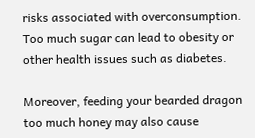risks associated with overconsumption. Too much sugar can lead to obesity or other health issues such as diabetes.

Moreover, feeding your bearded dragon too much honey may also cause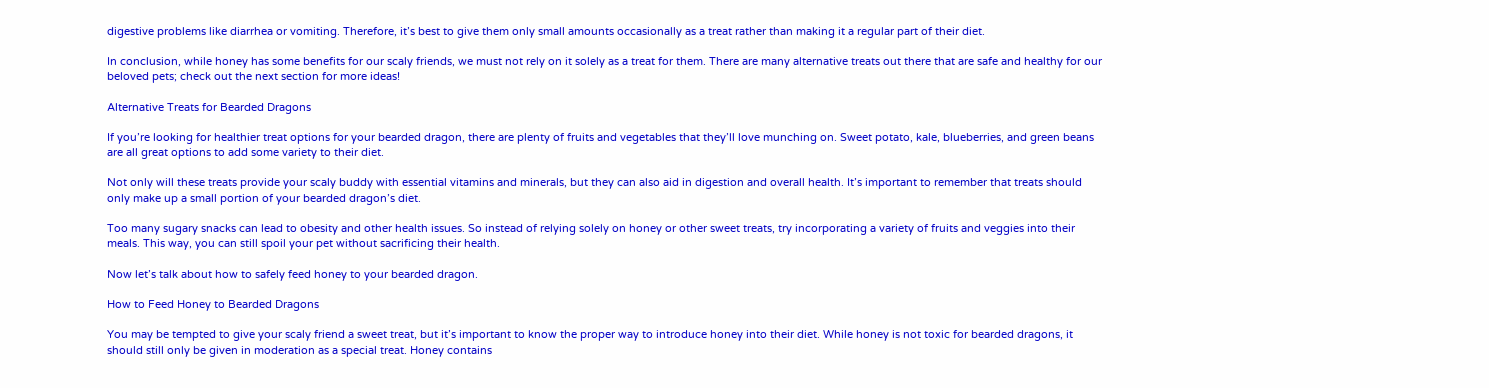digestive problems like diarrhea or vomiting. Therefore, it’s best to give them only small amounts occasionally as a treat rather than making it a regular part of their diet.

In conclusion, while honey has some benefits for our scaly friends, we must not rely on it solely as a treat for them. There are many alternative treats out there that are safe and healthy for our beloved pets; check out the next section for more ideas!

Alternative Treats for Bearded Dragons

If you’re looking for healthier treat options for your bearded dragon, there are plenty of fruits and vegetables that they’ll love munching on. Sweet potato, kale, blueberries, and green beans are all great options to add some variety to their diet.

Not only will these treats provide your scaly buddy with essential vitamins and minerals, but they can also aid in digestion and overall health. It’s important to remember that treats should only make up a small portion of your bearded dragon’s diet.

Too many sugary snacks can lead to obesity and other health issues. So instead of relying solely on honey or other sweet treats, try incorporating a variety of fruits and veggies into their meals. This way, you can still spoil your pet without sacrificing their health.

Now let’s talk about how to safely feed honey to your bearded dragon.

How to Feed Honey to Bearded Dragons

You may be tempted to give your scaly friend a sweet treat, but it’s important to know the proper way to introduce honey into their diet. While honey is not toxic for bearded dragons, it should still only be given in moderation as a special treat. Honey contains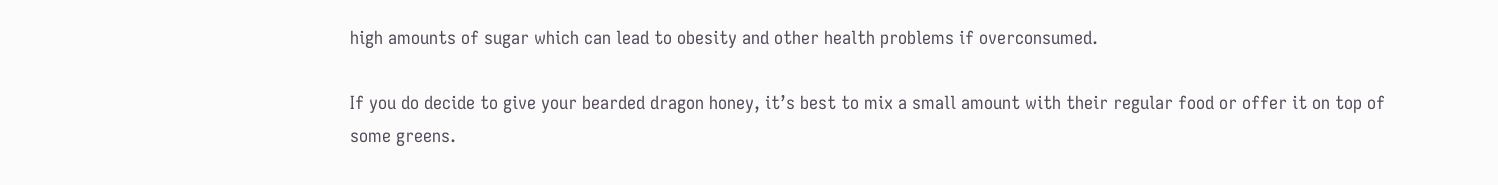high amounts of sugar which can lead to obesity and other health problems if overconsumed.

If you do decide to give your bearded dragon honey, it’s best to mix a small amount with their regular food or offer it on top of some greens.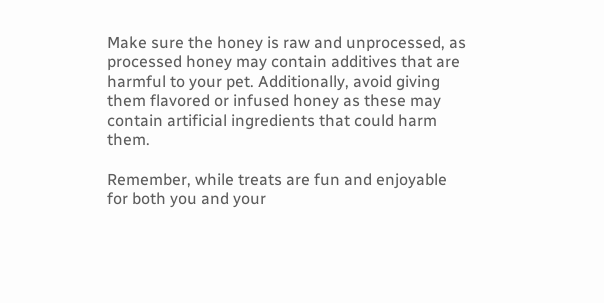Make sure the honey is raw and unprocessed, as processed honey may contain additives that are harmful to your pet. Additionally, avoid giving them flavored or infused honey as these may contain artificial ingredients that could harm them.

Remember, while treats are fun and enjoyable for both you and your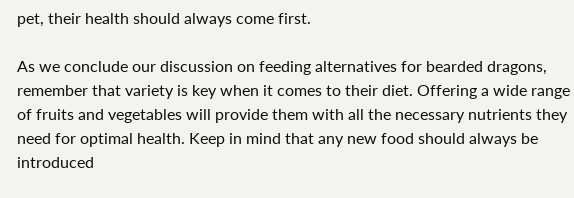pet, their health should always come first.

As we conclude our discussion on feeding alternatives for bearded dragons, remember that variety is key when it comes to their diet. Offering a wide range of fruits and vegetables will provide them with all the necessary nutrients they need for optimal health. Keep in mind that any new food should always be introduced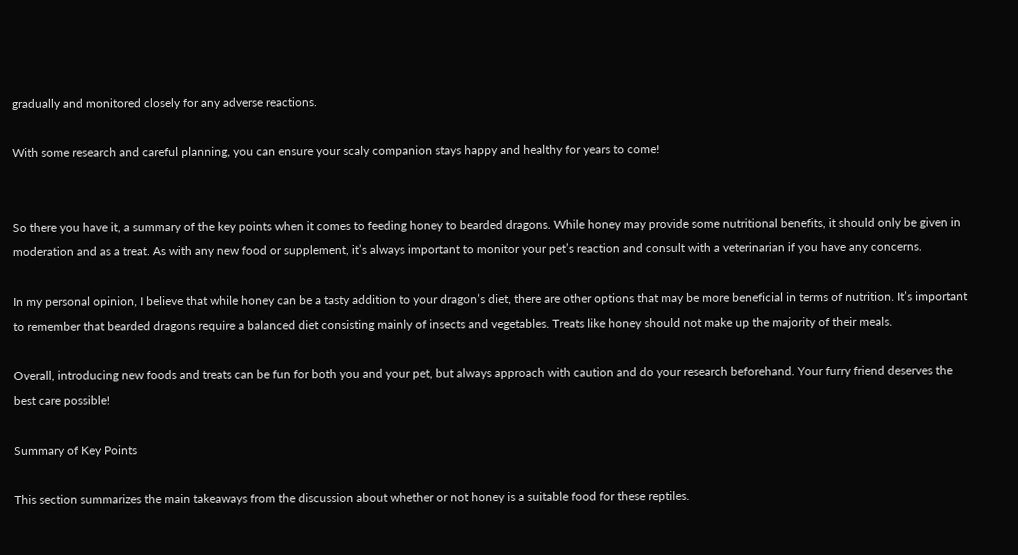gradually and monitored closely for any adverse reactions.

With some research and careful planning, you can ensure your scaly companion stays happy and healthy for years to come!


So there you have it, a summary of the key points when it comes to feeding honey to bearded dragons. While honey may provide some nutritional benefits, it should only be given in moderation and as a treat. As with any new food or supplement, it’s always important to monitor your pet’s reaction and consult with a veterinarian if you have any concerns.

In my personal opinion, I believe that while honey can be a tasty addition to your dragon’s diet, there are other options that may be more beneficial in terms of nutrition. It’s important to remember that bearded dragons require a balanced diet consisting mainly of insects and vegetables. Treats like honey should not make up the majority of their meals.

Overall, introducing new foods and treats can be fun for both you and your pet, but always approach with caution and do your research beforehand. Your furry friend deserves the best care possible!

Summary of Key Points

This section summarizes the main takeaways from the discussion about whether or not honey is a suitable food for these reptiles.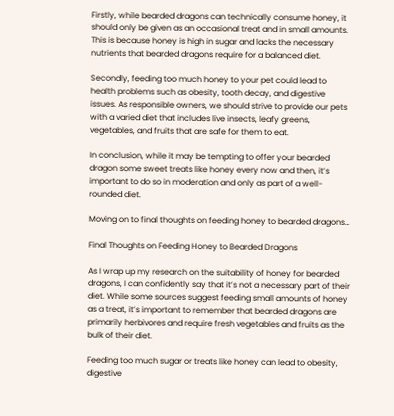Firstly, while bearded dragons can technically consume honey, it should only be given as an occasional treat and in small amounts. This is because honey is high in sugar and lacks the necessary nutrients that bearded dragons require for a balanced diet.

Secondly, feeding too much honey to your pet could lead to health problems such as obesity, tooth decay, and digestive issues. As responsible owners, we should strive to provide our pets with a varied diet that includes live insects, leafy greens, vegetables, and fruits that are safe for them to eat.

In conclusion, while it may be tempting to offer your bearded dragon some sweet treats like honey every now and then, it’s important to do so in moderation and only as part of a well-rounded diet.

Moving on to final thoughts on feeding honey to bearded dragons…

Final Thoughts on Feeding Honey to Bearded Dragons

As I wrap up my research on the suitability of honey for bearded dragons, I can confidently say that it’s not a necessary part of their diet. While some sources suggest feeding small amounts of honey as a treat, it’s important to remember that bearded dragons are primarily herbivores and require fresh vegetables and fruits as the bulk of their diet.

Feeding too much sugar or treats like honey can lead to obesity, digestive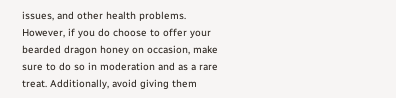issues, and other health problems. However, if you do choose to offer your bearded dragon honey on occasion, make sure to do so in moderation and as a rare treat. Additionally, avoid giving them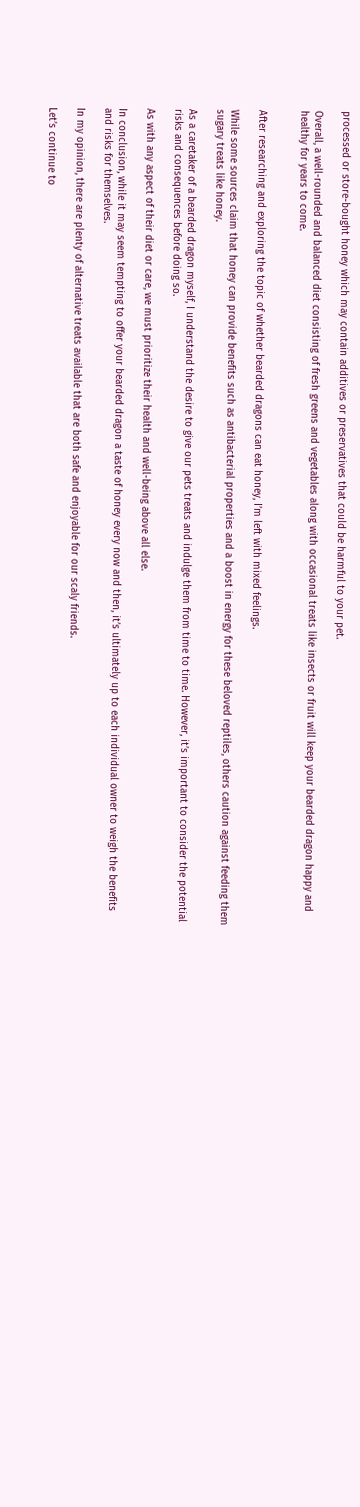processed or store-bought honey which may contain additives or preservatives that could be harmful to your pet.

Overall, a well-rounded and balanced diet consisting of fresh greens and vegetables along with occasional treats like insects or fruit will keep your bearded dragon happy and healthy for years to come.


After researching and exploring the topic of whether bearded dragons can eat honey, I’m left with mixed feelings.

While some sources claim that honey can provide benefits such as antibacterial properties and a boost in energy for these beloved reptiles, others caution against feeding them sugary treats like honey.

As a caretaker of a bearded dragon myself, I understand the desire to give our pets treats and indulge them from time to time. However, it’s important to consider the potential risks and consequences before doing so.

As with any aspect of their diet or care, we must prioritize their health and well-being above all else.

In conclusion, while it may seem tempting to offer your bearded dragon a taste of honey every now and then, it’s ultimately up to each individual owner to weigh the benefits and risks for themselves.

In my opinion, there are plenty of alternative treats available that are both safe and enjoyable for our scaly friends.

Let’s continue to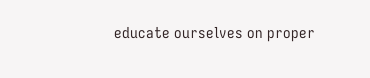educate ourselves on proper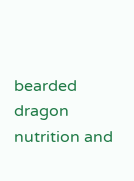bearded dragon nutrition and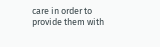care in order to provide them with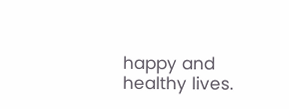happy and healthy lives.